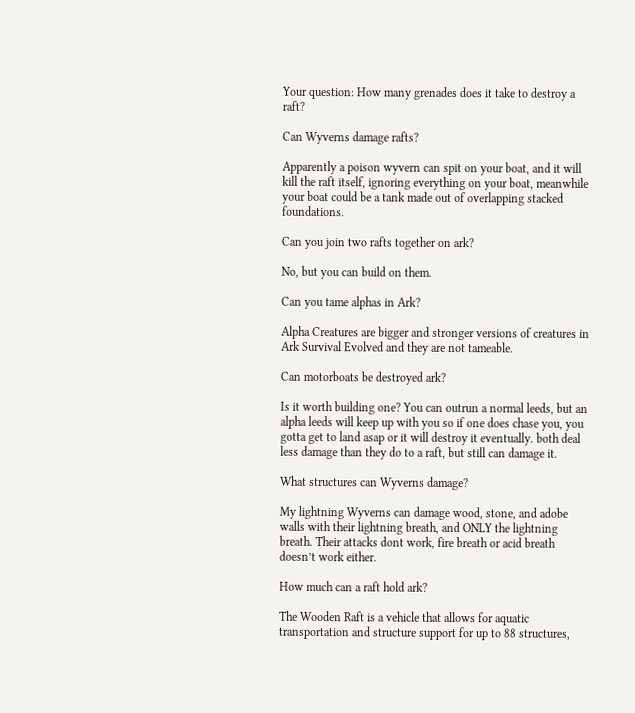Your question: How many grenades does it take to destroy a raft?

Can Wyverns damage rafts?

Apparently a poison wyvern can spit on your boat, and it will kill the raft itself, ignoring everything on your boat, meanwhile your boat could be a tank made out of overlapping stacked foundations.

Can you join two rafts together on ark?

No, but you can build on them.

Can you tame alphas in Ark?

Alpha Creatures are bigger and stronger versions of creatures in Ark Survival Evolved and they are not tameable.

Can motorboats be destroyed ark?

Is it worth building one? You can outrun a normal leeds, but an alpha leeds will keep up with you so if one does chase you, you gotta get to land asap or it will destroy it eventually. both deal less damage than they do to a raft, but still can damage it.

What structures can Wyverns damage?

My lightning Wyverns can damage wood, stone, and adobe walls with their lightning breath, and ONLY the lightning breath. Their attacks dont work, fire breath or acid breath doesn’t work either.

How much can a raft hold ark?

The Wooden Raft is a vehicle that allows for aquatic transportation and structure support for up to 88 structures,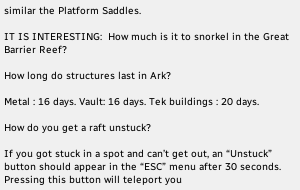similar the Platform Saddles.

IT IS INTERESTING:  How much is it to snorkel in the Great Barrier Reef?

How long do structures last in Ark?

Metal : 16 days. Vault: 16 days. Tek buildings : 20 days.

How do you get a raft unstuck?

If you got stuck in a spot and can’t get out, an “Unstuck” button should appear in the “ESC” menu after 30 seconds. Pressing this button will teleport you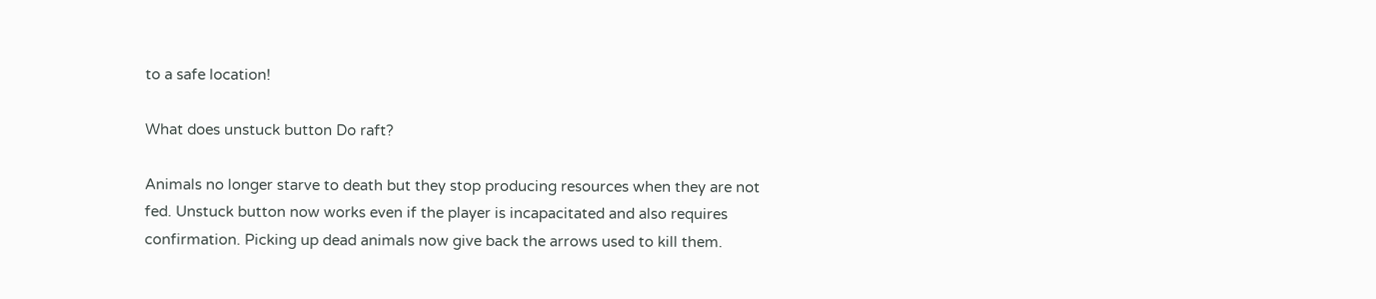to a safe location!

What does unstuck button Do raft?

Animals no longer starve to death but they stop producing resources when they are not fed. Unstuck button now works even if the player is incapacitated and also requires confirmation. Picking up dead animals now give back the arrows used to kill them.